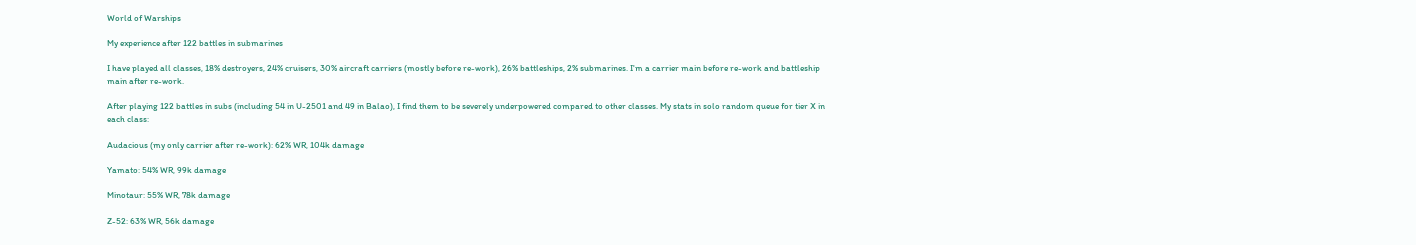World of Warships

My experience after 122 battles in submarines

I have played all classes, 18% destroyers, 24% cruisers, 30% aircraft carriers (mostly before re-work), 26% battleships, 2% submarines. I'm a carrier main before re-work and battleship main after re-work.

After playing 122 battles in subs (including 54 in U-2501 and 49 in Balao), I find them to be severely underpowered compared to other classes. My stats in solo random queue for tier X in each class:

Audacious (my only carrier after re-work): 62% WR, 104k damage

Yamato: 54% WR, 99k damage

Minotaur: 55% WR, 78k damage

Z-52: 63% WR, 56k damage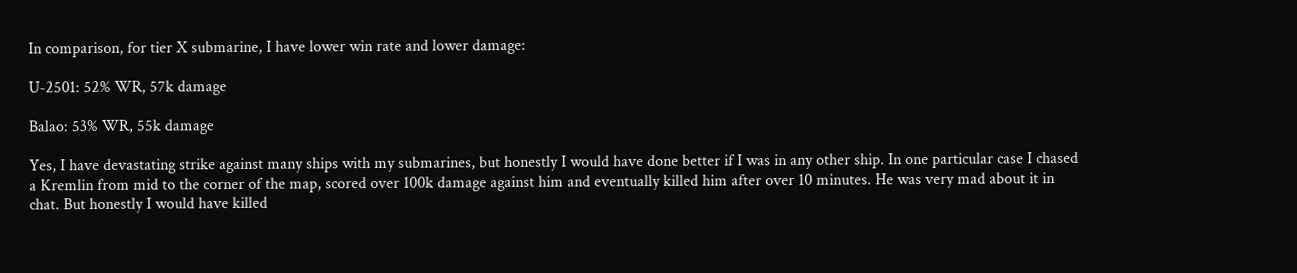In comparison, for tier X submarine, I have lower win rate and lower damage:

U-2501: 52% WR, 57k damage

Balao: 53% WR, 55k damage

Yes, I have devastating strike against many ships with my submarines, but honestly I would have done better if I was in any other ship. In one particular case I chased a Kremlin from mid to the corner of the map, scored over 100k damage against him and eventually killed him after over 10 minutes. He was very mad about it in chat. But honestly I would have killed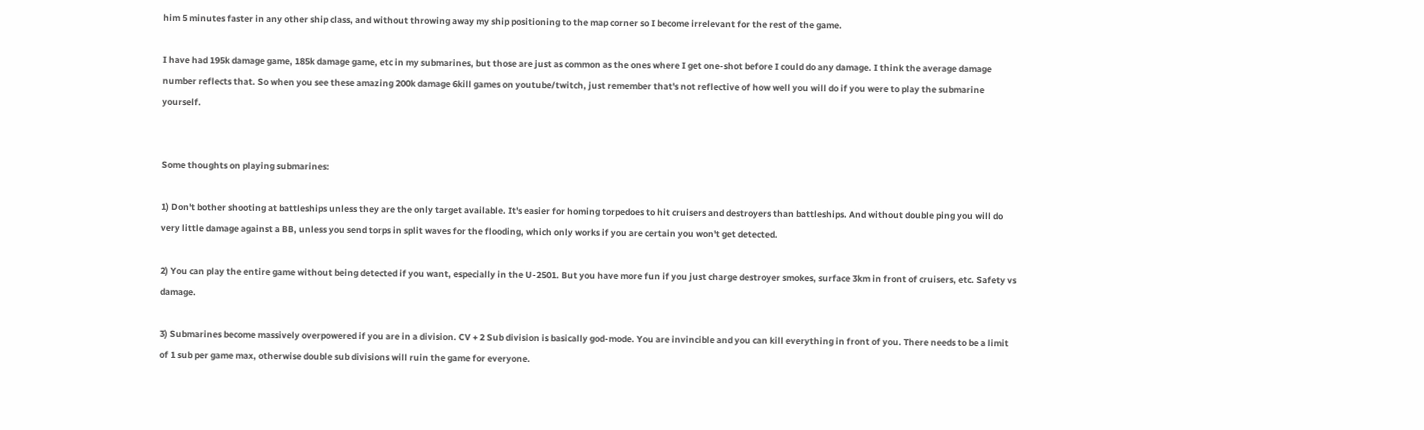him 5 minutes faster in any other ship class, and without throwing away my ship positioning to the map corner so I become irrelevant for the rest of the game.

I have had 195k damage game, 185k damage game, etc in my submarines, but those are just as common as the ones where I get one-shot before I could do any damage. I think the average damage number reflects that. So when you see these amazing 200k damage 6kill games on youtube/twitch, just remember that's not reflective of how well you will do if you were to play the submarine yourself.


Some thoughts on playing submarines:

1) Don't bother shooting at battleships unless they are the only target available. It's easier for homing torpedoes to hit cruisers and destroyers than battleships. And without double ping you will do very little damage against a BB, unless you send torps in split waves for the flooding, which only works if you are certain you won't get detected.

2) You can play the entire game without being detected if you want, especially in the U-2501. But you have more fun if you just charge destroyer smokes, surface 3km in front of cruisers, etc. Safety vs damage.

3) Submarines become massively overpowered if you are in a division. CV + 2 Sub division is basically god-mode. You are invincible and you can kill everything in front of you. There needs to be a limit of 1 sub per game max, otherwise double sub divisions will ruin the game for everyone.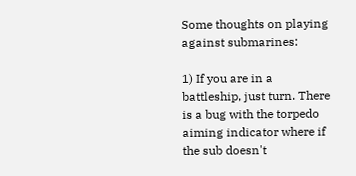Some thoughts on playing against submarines:

1) If you are in a battleship, just turn. There is a bug with the torpedo aiming indicator where if the sub doesn't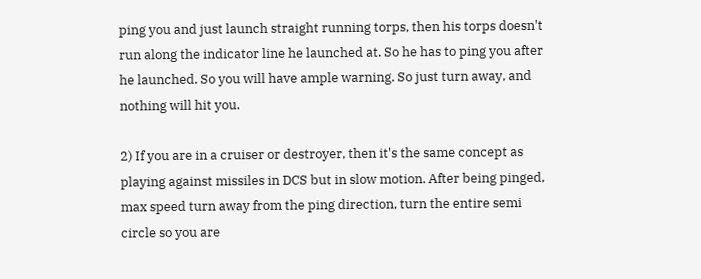ping you and just launch straight running torps, then his torps doesn't run along the indicator line he launched at. So he has to ping you after he launched. So you will have ample warning. So just turn away, and nothing will hit you.

2) If you are in a cruiser or destroyer, then it's the same concept as playing against missiles in DCS but in slow motion. After being pinged, max speed turn away from the ping direction, turn the entire semi circle so you are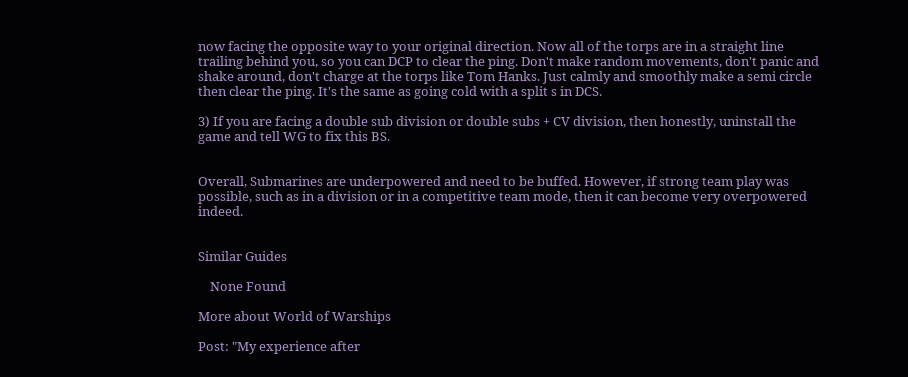now facing the opposite way to your original direction. Now all of the torps are in a straight line trailing behind you, so you can DCP to clear the ping. Don't make random movements, don't panic and shake around, don't charge at the torps like Tom Hanks. Just calmly and smoothly make a semi circle then clear the ping. It's the same as going cold with a split s in DCS.

3) If you are facing a double sub division or double subs + CV division, then honestly, uninstall the game and tell WG to fix this BS.


Overall, Submarines are underpowered and need to be buffed. However, if strong team play was possible, such as in a division or in a competitive team mode, then it can become very overpowered indeed.


Similar Guides

    None Found

More about World of Warships

Post: "My experience after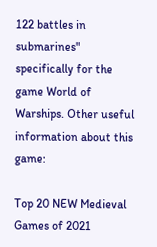122 battles in submarines" specifically for the game World of Warships. Other useful information about this game:

Top 20 NEW Medieval Games of 2021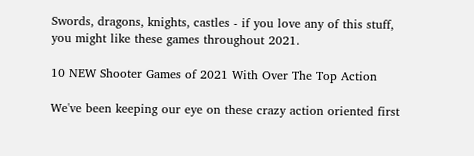Swords, dragons, knights, castles - if you love any of this stuff, you might like these games throughout 2021.

10 NEW Shooter Games of 2021 With Over The Top Action

We've been keeping our eye on these crazy action oriented first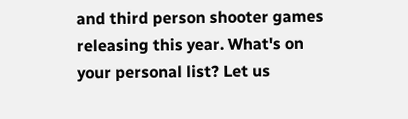and third person shooter games releasing this year. What's on your personal list? Let us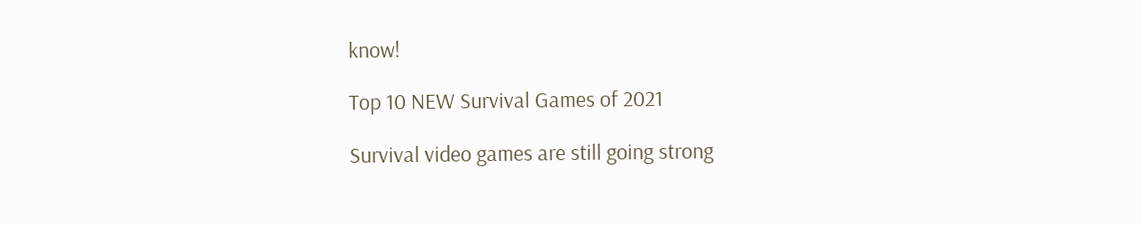know!

Top 10 NEW Survival Games of 2021

Survival video games are still going strong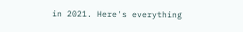in 2021. Here's everything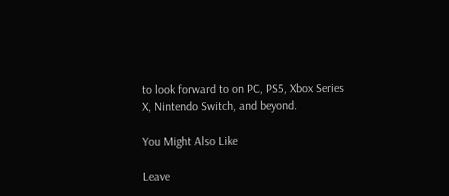to look forward to on PC, PS5, Xbox Series X, Nintendo Switch, and beyond.

You Might Also Like

Leave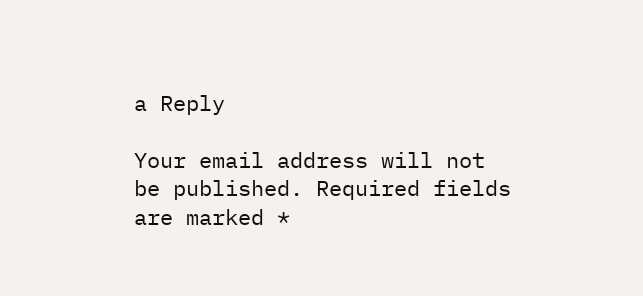a Reply

Your email address will not be published. Required fields are marked *